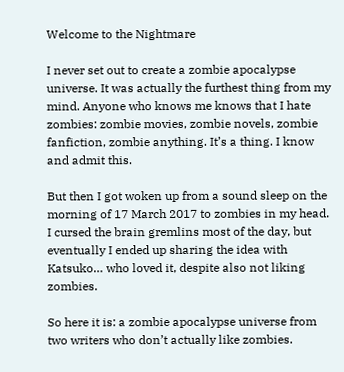Welcome to the Nightmare

I never set out to create a zombie apocalypse universe. It was actually the furthest thing from my mind. Anyone who knows me knows that I hate zombies: zombie movies, zombie novels, zombie fanfiction, zombie anything. It’s a thing. I know and admit this.

But then I got woken up from a sound sleep on the morning of 17 March 2017 to zombies in my head. I cursed the brain gremlins most of the day, but eventually I ended up sharing the idea with Katsuko… who loved it, despite also not liking zombies.

So here it is: a zombie apocalypse universe from two writers who don’t actually like zombies.